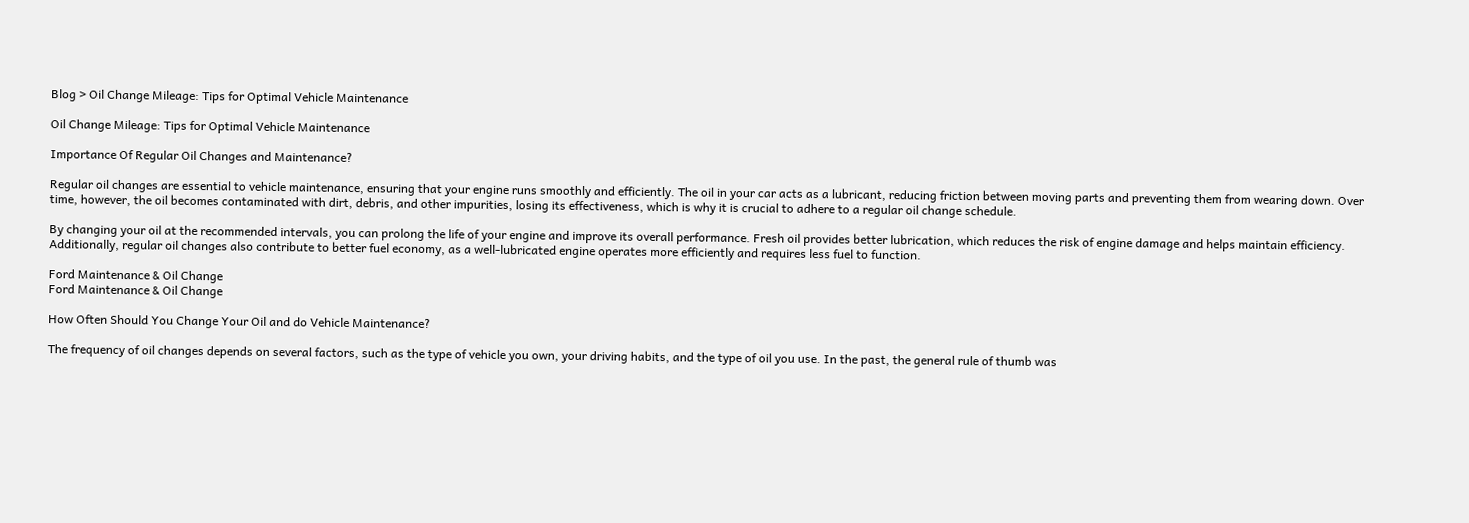Blog > Oil Change Mileage: Tips for Optimal Vehicle Maintenance

Oil Change Mileage: Tips for Optimal Vehicle Maintenance

Importance Of Regular Oil Changes and Maintenance?

Regular oil changes are essential to vehicle maintenance, ensuring that your engine runs smoothly and efficiently. The oil in your car acts as a lubricant, reducing friction between moving parts and preventing them from wearing down. Over time, however, the oil becomes contaminated with dirt, debris, and other impurities, losing its effectiveness, which is why it is crucial to adhere to a regular oil change schedule.

By changing your oil at the recommended intervals, you can prolong the life of your engine and improve its overall performance. Fresh oil provides better lubrication, which reduces the risk of engine damage and helps maintain efficiency. Additionally, regular oil changes also contribute to better fuel economy, as a well-lubricated engine operates more efficiently and requires less fuel to function.

Ford Maintenance & Oil Change
Ford Maintenance & Oil Change

How Often Should You Change Your Oil and do Vehicle Maintenance?

The frequency of oil changes depends on several factors, such as the type of vehicle you own, your driving habits, and the type of oil you use. In the past, the general rule of thumb was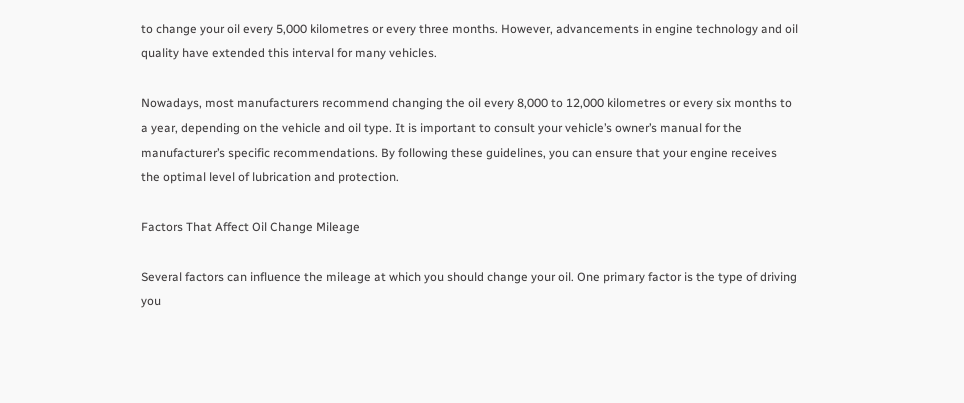to change your oil every 5,000 kilometres or every three months. However, advancements in engine technology and oil quality have extended this interval for many vehicles.

Nowadays, most manufacturers recommend changing the oil every 8,000 to 12,000 kilometres or every six months to a year, depending on the vehicle and oil type. It is important to consult your vehicle’s owner’s manual for the manufacturer’s specific recommendations. By following these guidelines, you can ensure that your engine receives the optimal level of lubrication and protection.

Factors That Affect Oil Change Mileage

Several factors can influence the mileage at which you should change your oil. One primary factor is the type of driving you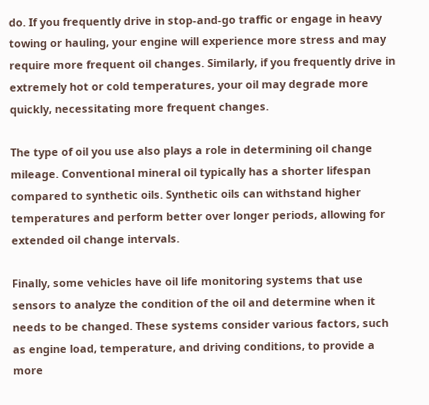do. If you frequently drive in stop-and-go traffic or engage in heavy towing or hauling, your engine will experience more stress and may require more frequent oil changes. Similarly, if you frequently drive in extremely hot or cold temperatures, your oil may degrade more quickly, necessitating more frequent changes.

The type of oil you use also plays a role in determining oil change mileage. Conventional mineral oil typically has a shorter lifespan compared to synthetic oils. Synthetic oils can withstand higher temperatures and perform better over longer periods, allowing for extended oil change intervals.

Finally, some vehicles have oil life monitoring systems that use sensors to analyze the condition of the oil and determine when it needs to be changed. These systems consider various factors, such as engine load, temperature, and driving conditions, to provide a more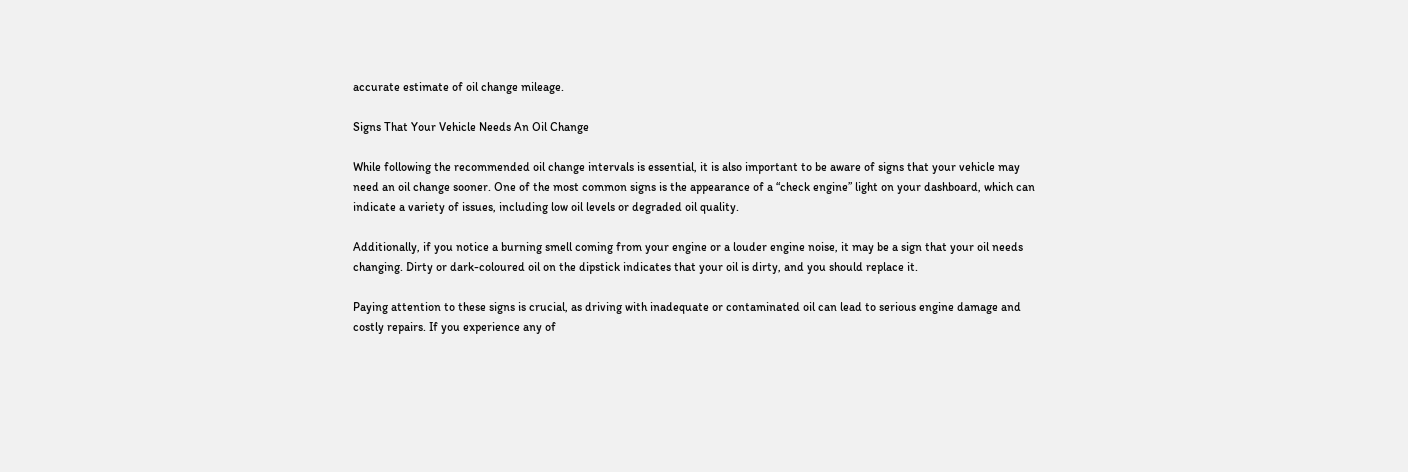accurate estimate of oil change mileage.

Signs That Your Vehicle Needs An Oil Change

While following the recommended oil change intervals is essential, it is also important to be aware of signs that your vehicle may need an oil change sooner. One of the most common signs is the appearance of a “check engine” light on your dashboard, which can indicate a variety of issues, including low oil levels or degraded oil quality.

Additionally, if you notice a burning smell coming from your engine or a louder engine noise, it may be a sign that your oil needs changing. Dirty or dark-coloured oil on the dipstick indicates that your oil is dirty, and you should replace it.

Paying attention to these signs is crucial, as driving with inadequate or contaminated oil can lead to serious engine damage and costly repairs. If you experience any of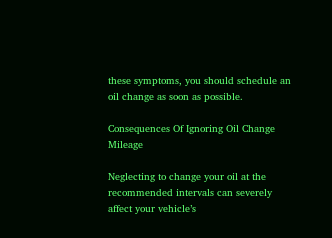these symptoms, you should schedule an oil change as soon as possible.

Consequences Of Ignoring Oil Change Mileage

Neglecting to change your oil at the recommended intervals can severely affect your vehicle’s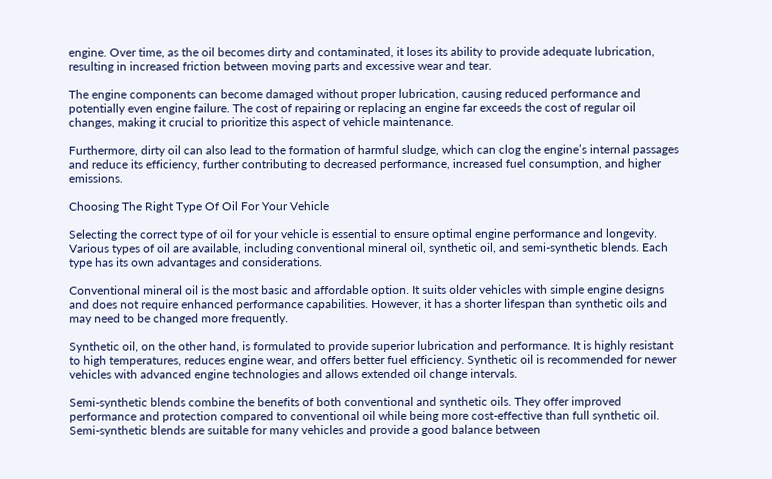engine. Over time, as the oil becomes dirty and contaminated, it loses its ability to provide adequate lubrication, resulting in increased friction between moving parts and excessive wear and tear.

The engine components can become damaged without proper lubrication, causing reduced performance and potentially even engine failure. The cost of repairing or replacing an engine far exceeds the cost of regular oil changes, making it crucial to prioritize this aspect of vehicle maintenance.

Furthermore, dirty oil can also lead to the formation of harmful sludge, which can clog the engine’s internal passages and reduce its efficiency, further contributing to decreased performance, increased fuel consumption, and higher emissions.

Choosing The Right Type Of Oil For Your Vehicle

Selecting the correct type of oil for your vehicle is essential to ensure optimal engine performance and longevity. Various types of oil are available, including conventional mineral oil, synthetic oil, and semi-synthetic blends. Each type has its own advantages and considerations.

Conventional mineral oil is the most basic and affordable option. It suits older vehicles with simple engine designs and does not require enhanced performance capabilities. However, it has a shorter lifespan than synthetic oils and may need to be changed more frequently.

Synthetic oil, on the other hand, is formulated to provide superior lubrication and performance. It is highly resistant to high temperatures, reduces engine wear, and offers better fuel efficiency. Synthetic oil is recommended for newer vehicles with advanced engine technologies and allows extended oil change intervals.

Semi-synthetic blends combine the benefits of both conventional and synthetic oils. They offer improved performance and protection compared to conventional oil while being more cost-effective than full synthetic oil. Semi-synthetic blends are suitable for many vehicles and provide a good balance between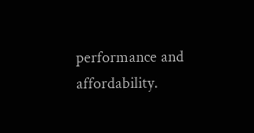performance and affordability.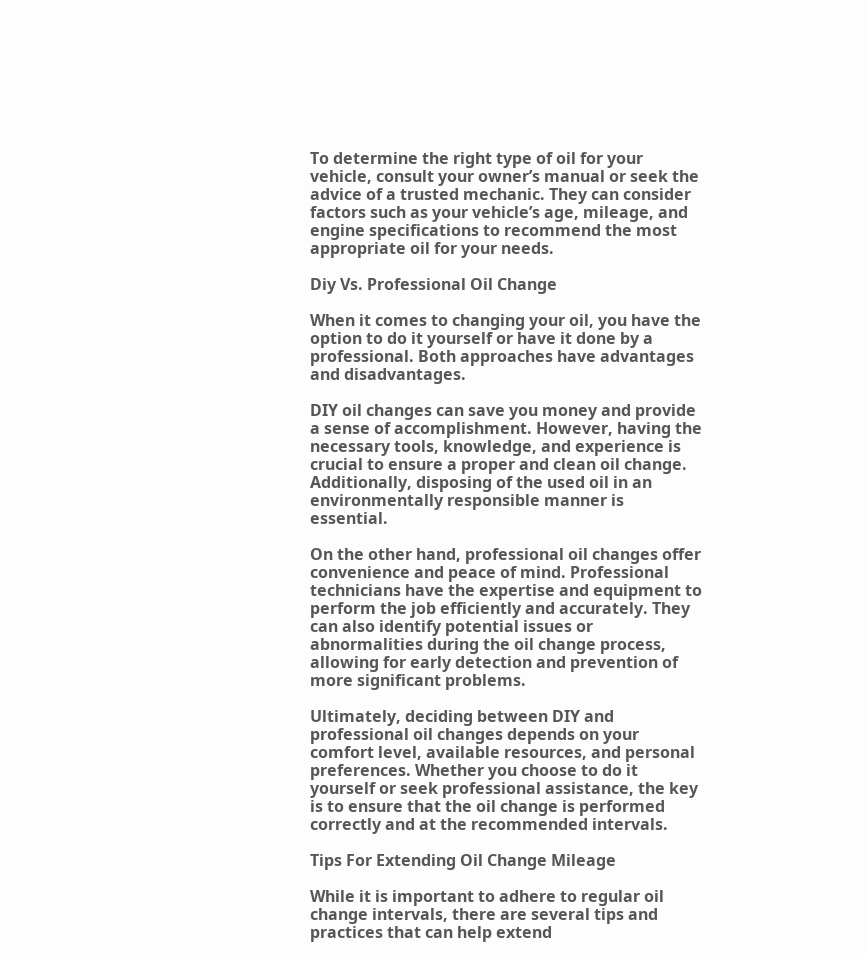To determine the right type of oil for your vehicle, consult your owner’s manual or seek the advice of a trusted mechanic. They can consider factors such as your vehicle’s age, mileage, and engine specifications to recommend the most appropriate oil for your needs.

Diy Vs. Professional Oil Change

When it comes to changing your oil, you have the option to do it yourself or have it done by a professional. Both approaches have advantages and disadvantages.

DIY oil changes can save you money and provide a sense of accomplishment. However, having the necessary tools, knowledge, and experience is crucial to ensure a proper and clean oil change. Additionally, disposing of the used oil in an environmentally responsible manner is essential.

On the other hand, professional oil changes offer convenience and peace of mind. Professional technicians have the expertise and equipment to perform the job efficiently and accurately. They can also identify potential issues or abnormalities during the oil change process, allowing for early detection and prevention of more significant problems.

Ultimately, deciding between DIY and professional oil changes depends on your comfort level, available resources, and personal preferences. Whether you choose to do it yourself or seek professional assistance, the key is to ensure that the oil change is performed correctly and at the recommended intervals.

Tips For Extending Oil Change Mileage

While it is important to adhere to regular oil change intervals, there are several tips and practices that can help extend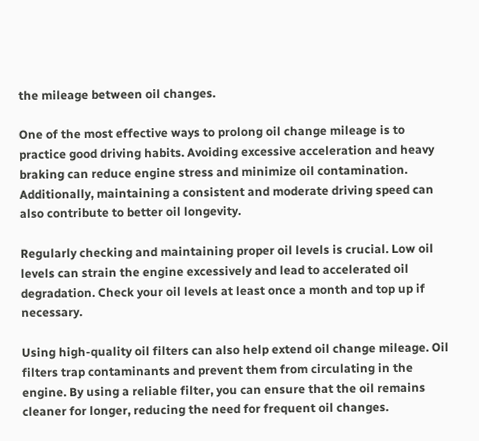the mileage between oil changes.

One of the most effective ways to prolong oil change mileage is to practice good driving habits. Avoiding excessive acceleration and heavy braking can reduce engine stress and minimize oil contamination. Additionally, maintaining a consistent and moderate driving speed can also contribute to better oil longevity.

Regularly checking and maintaining proper oil levels is crucial. Low oil levels can strain the engine excessively and lead to accelerated oil degradation. Check your oil levels at least once a month and top up if necessary.

Using high-quality oil filters can also help extend oil change mileage. Oil filters trap contaminants and prevent them from circulating in the engine. By using a reliable filter, you can ensure that the oil remains cleaner for longer, reducing the need for frequent oil changes.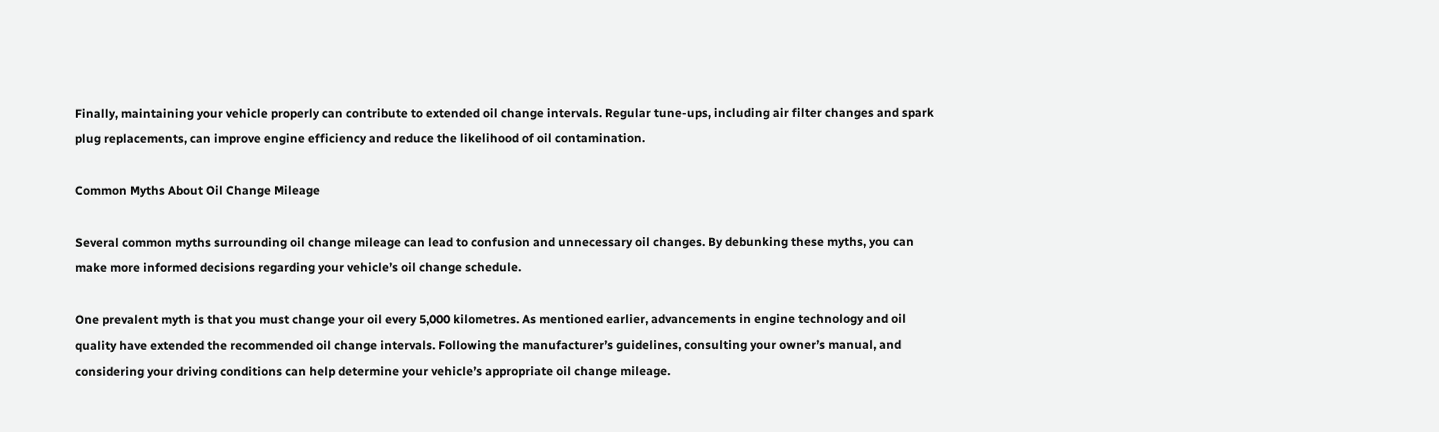Finally, maintaining your vehicle properly can contribute to extended oil change intervals. Regular tune-ups, including air filter changes and spark plug replacements, can improve engine efficiency and reduce the likelihood of oil contamination.

Common Myths About Oil Change Mileage

Several common myths surrounding oil change mileage can lead to confusion and unnecessary oil changes. By debunking these myths, you can make more informed decisions regarding your vehicle’s oil change schedule.

One prevalent myth is that you must change your oil every 5,000 kilometres. As mentioned earlier, advancements in engine technology and oil quality have extended the recommended oil change intervals. Following the manufacturer’s guidelines, consulting your owner’s manual, and considering your driving conditions can help determine your vehicle’s appropriate oil change mileage.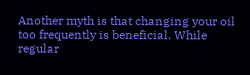Another myth is that changing your oil too frequently is beneficial. While regular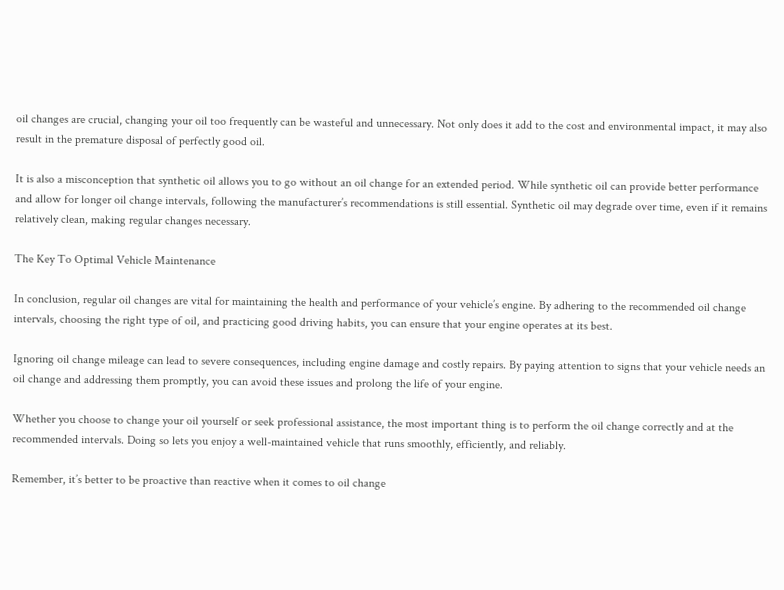oil changes are crucial, changing your oil too frequently can be wasteful and unnecessary. Not only does it add to the cost and environmental impact, it may also result in the premature disposal of perfectly good oil.

It is also a misconception that synthetic oil allows you to go without an oil change for an extended period. While synthetic oil can provide better performance and allow for longer oil change intervals, following the manufacturer’s recommendations is still essential. Synthetic oil may degrade over time, even if it remains relatively clean, making regular changes necessary.

The Key To Optimal Vehicle Maintenance

In conclusion, regular oil changes are vital for maintaining the health and performance of your vehicle’s engine. By adhering to the recommended oil change intervals, choosing the right type of oil, and practicing good driving habits, you can ensure that your engine operates at its best.

Ignoring oil change mileage can lead to severe consequences, including engine damage and costly repairs. By paying attention to signs that your vehicle needs an oil change and addressing them promptly, you can avoid these issues and prolong the life of your engine.

Whether you choose to change your oil yourself or seek professional assistance, the most important thing is to perform the oil change correctly and at the recommended intervals. Doing so lets you enjoy a well-maintained vehicle that runs smoothly, efficiently, and reliably.

Remember, it’s better to be proactive than reactive when it comes to oil change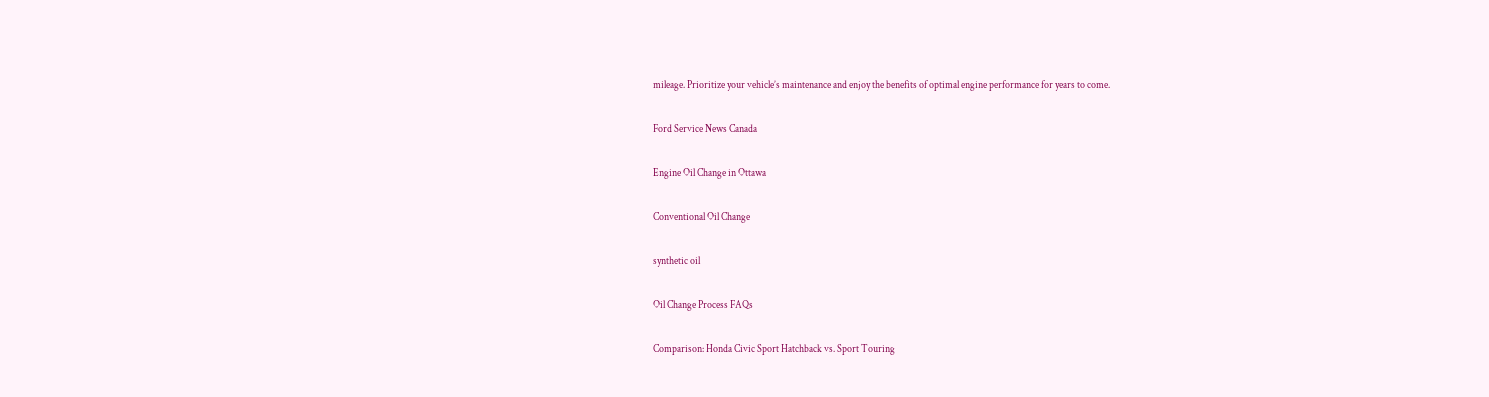mileage. Prioritize your vehicle’s maintenance and enjoy the benefits of optimal engine performance for years to come.

Ford Service News Canada

Engine Oil Change in Ottawa

Conventional Oil Change

synthetic oil

Oil Change Process FAQs

Comparison: Honda Civic Sport Hatchback vs. Sport Touring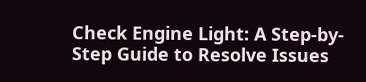Check Engine Light: A Step-by-Step Guide to Resolve Issues